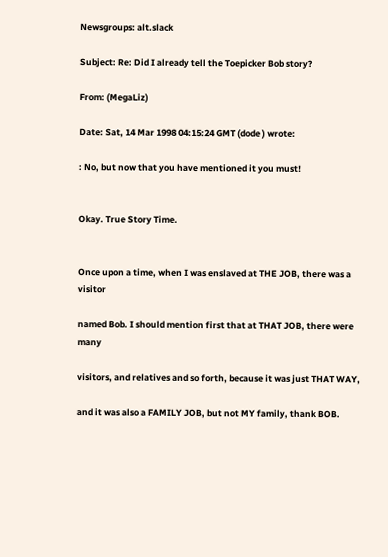Newsgroups: alt.slack

Subject: Re: Did I already tell the Toepicker Bob story?

From: (MegaLiz)

Date: Sat, 14 Mar 1998 04:15:24 GMT (dode ) wrote:

: No, but now that you have mentioned it you must!


Okay. True Story Time.


Once upon a time, when I was enslaved at THE JOB, there was a visitor

named Bob. I should mention first that at THAT JOB, there were many

visitors, and relatives and so forth, because it was just THAT WAY,

and it was also a FAMILY JOB, but not MY family, thank BOB.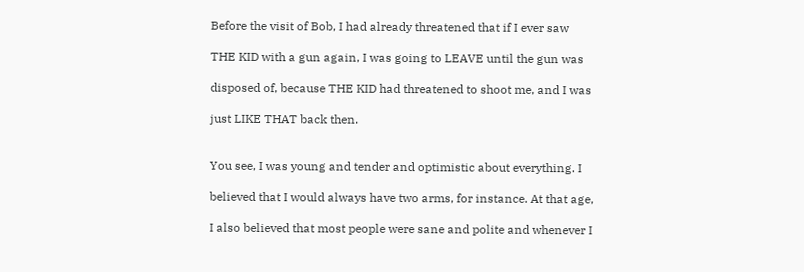Before the visit of Bob, I had already threatened that if I ever saw

THE KID with a gun again, I was going to LEAVE until the gun was

disposed of, because THE KID had threatened to shoot me, and I was

just LIKE THAT back then.


You see, I was young and tender and optimistic about everything. I

believed that I would always have two arms, for instance. At that age,

I also believed that most people were sane and polite and whenever I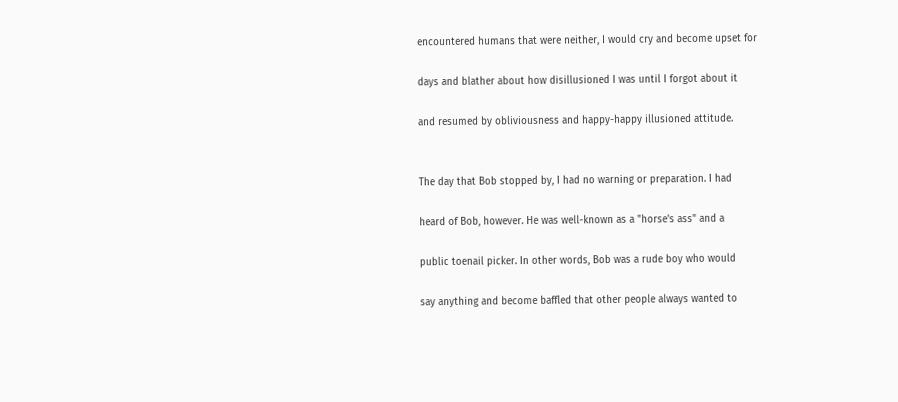encountered humans that were neither, I would cry and become upset for

days and blather about how disillusioned I was until I forgot about it

and resumed by obliviousness and happy-happy illusioned attitude.


The day that Bob stopped by, I had no warning or preparation. I had

heard of Bob, however. He was well-known as a "horse's ass" and a

public toenail picker. In other words, Bob was a rude boy who would

say anything and become baffled that other people always wanted to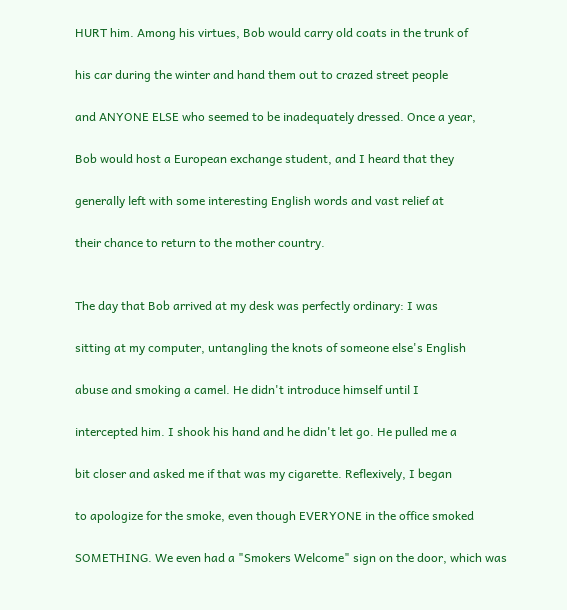HURT him. Among his virtues, Bob would carry old coats in the trunk of

his car during the winter and hand them out to crazed street people

and ANYONE ELSE who seemed to be inadequately dressed. Once a year,

Bob would host a European exchange student, and I heard that they

generally left with some interesting English words and vast relief at

their chance to return to the mother country.


The day that Bob arrived at my desk was perfectly ordinary: I was

sitting at my computer, untangling the knots of someone else's English

abuse and smoking a camel. He didn't introduce himself until I

intercepted him. I shook his hand and he didn't let go. He pulled me a

bit closer and asked me if that was my cigarette. Reflexively, I began

to apologize for the smoke, even though EVERYONE in the office smoked

SOMETHING. We even had a "Smokers Welcome" sign on the door, which was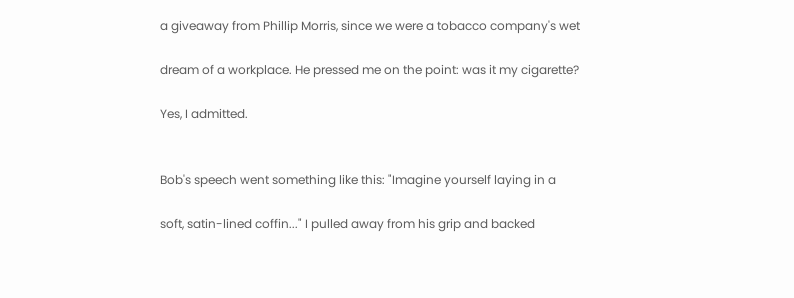a giveaway from Phillip Morris, since we were a tobacco company's wet

dream of a workplace. He pressed me on the point: was it my cigarette?

Yes, I admitted.


Bob's speech went something like this: "Imagine yourself laying in a

soft, satin-lined coffin..." I pulled away from his grip and backed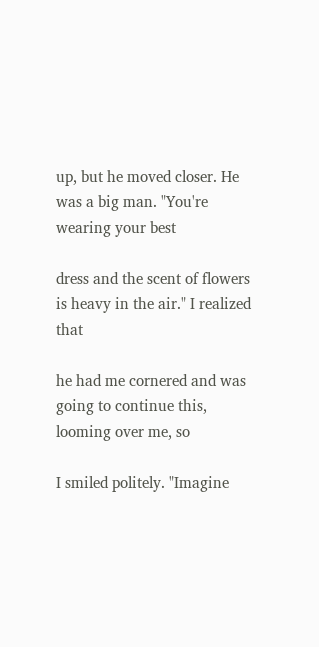up, but he moved closer. He was a big man. "You're wearing your best

dress and the scent of flowers is heavy in the air." I realized that

he had me cornered and was going to continue this, looming over me, so

I smiled politely. "Imagine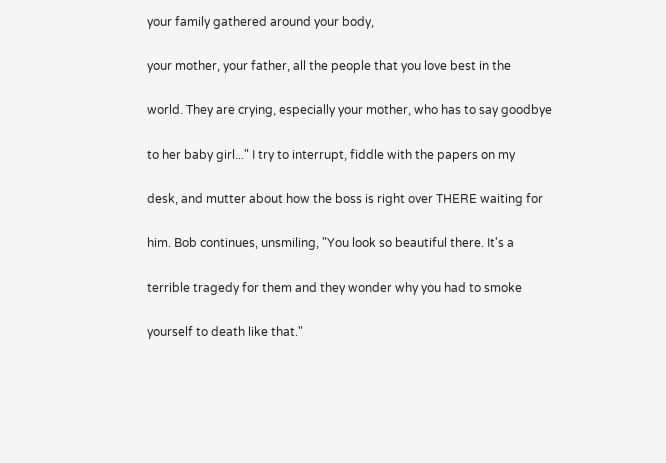your family gathered around your body,

your mother, your father, all the people that you love best in the

world. They are crying, especially your mother, who has to say goodbye

to her baby girl..." I try to interrupt, fiddle with the papers on my

desk, and mutter about how the boss is right over THERE waiting for

him. Bob continues, unsmiling, "You look so beautiful there. It's a

terrible tragedy for them and they wonder why you had to smoke

yourself to death like that."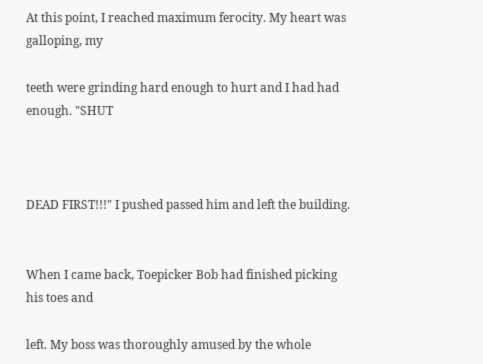At this point, I reached maximum ferocity. My heart was galloping, my

teeth were grinding hard enough to hurt and I had had enough. "SHUT



DEAD FIRST!!!" I pushed passed him and left the building.


When I came back, Toepicker Bob had finished picking his toes and

left. My boss was thoroughly amused by the whole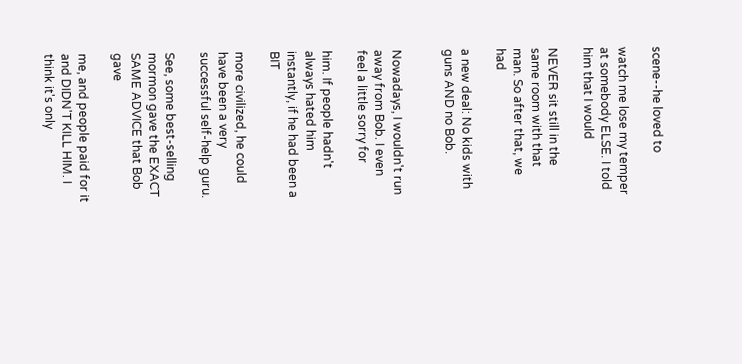scene--he loved to

watch me lose my temper at somebody ELSE. I told him that I would

NEVER sit still in the same room with that man. So after that, we had

a new deal: No kids with guns AND no Bob.


Nowadays, I wouldn't run away from Bob. I even feel a little sorry for

him. If people hadn't always hated him instantly, if he had been a BIT

more civilized, he could have been a very successful self-help guru.

See, some best-selling mormon gave the EXACT SAME ADVICE that Bob gave

me, and people paid for it and DIDN'T KILL HIM. I think it's only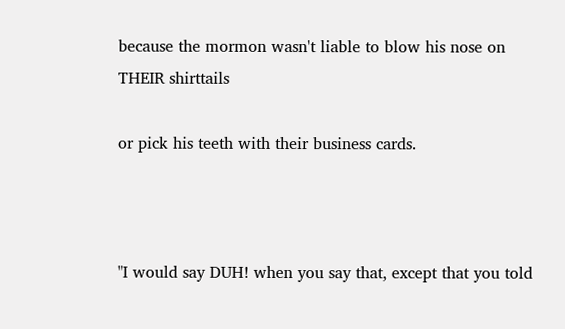because the mormon wasn't liable to blow his nose on THEIR shirttails

or pick his teeth with their business cards.



"I would say DUH! when you say that, except that you told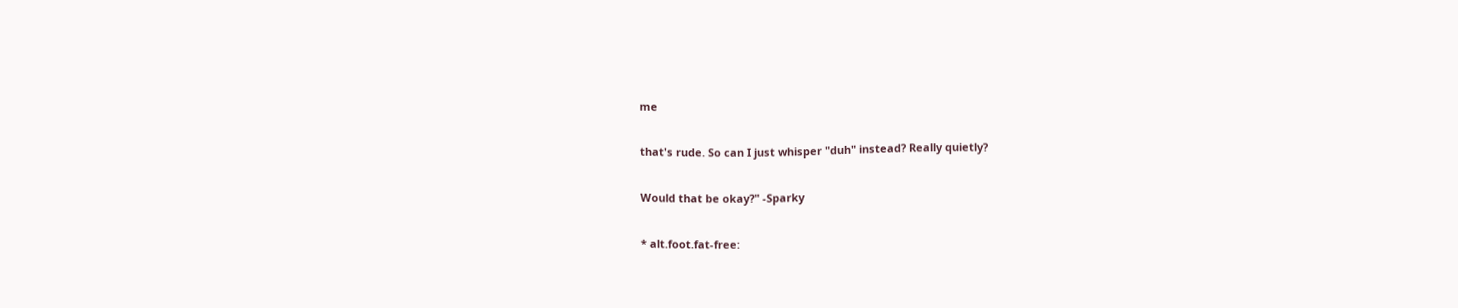me

that's rude. So can I just whisper "duh" instead? Really quietly?

Would that be okay?" -Sparky

* alt.foot.fat-free: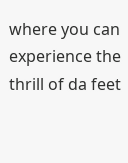where you can experience the thrill of da feet